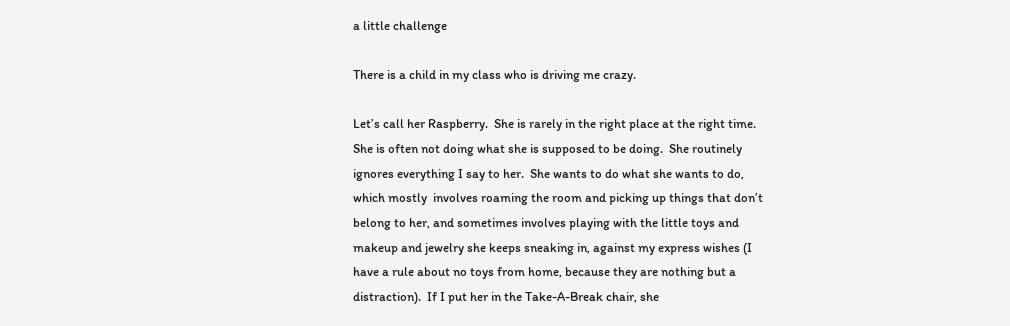a little challenge

There is a child in my class who is driving me crazy.

Let’s call her Raspberry.  She is rarely in the right place at the right time.  She is often not doing what she is supposed to be doing.  She routinely ignores everything I say to her.  She wants to do what she wants to do, which mostly  involves roaming the room and picking up things that don’t belong to her, and sometimes involves playing with the little toys and makeup and jewelry she keeps sneaking in, against my express wishes (I have a rule about no toys from home, because they are nothing but a distraction).  If I put her in the Take-A-Break chair, she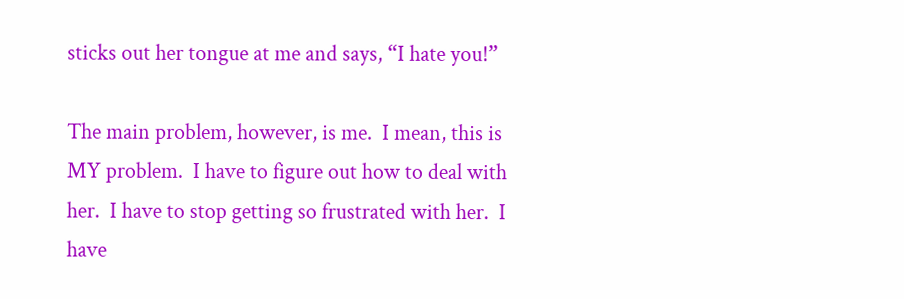sticks out her tongue at me and says, “I hate you!”

The main problem, however, is me.  I mean, this is MY problem.  I have to figure out how to deal with her.  I have to stop getting so frustrated with her.  I have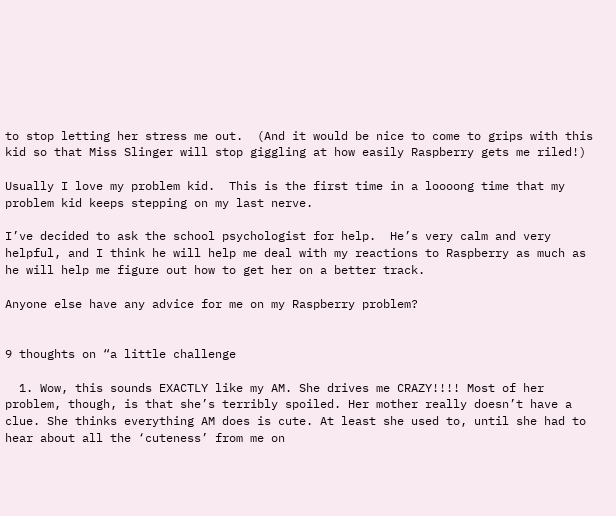to stop letting her stress me out.  (And it would be nice to come to grips with this kid so that Miss Slinger will stop giggling at how easily Raspberry gets me riled!)

Usually I love my problem kid.  This is the first time in a loooong time that my problem kid keeps stepping on my last nerve.

I’ve decided to ask the school psychologist for help.  He’s very calm and very helpful, and I think he will help me deal with my reactions to Raspberry as much as he will help me figure out how to get her on a better track.

Anyone else have any advice for me on my Raspberry problem?


9 thoughts on “a little challenge

  1. Wow, this sounds EXACTLY like my AM. She drives me CRAZY!!!! Most of her problem, though, is that she’s terribly spoiled. Her mother really doesn’t have a clue. She thinks everything AM does is cute. At least she used to, until she had to hear about all the ‘cuteness’ from me on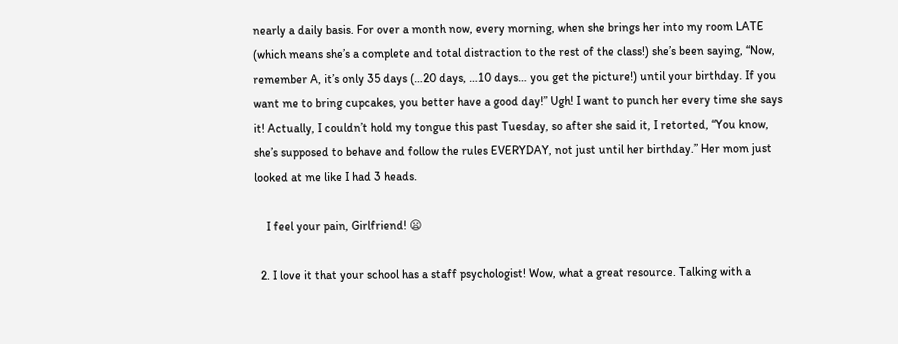nearly a daily basis. For over a month now, every morning, when she brings her into my room LATE (which means she’s a complete and total distraction to the rest of the class!) she’s been saying, “Now, remember A, it’s only 35 days (…20 days, …10 days… you get the picture!) until your birthday. If you want me to bring cupcakes, you better have a good day!” Ugh! I want to punch her every time she says it! Actually, I couldn’t hold my tongue this past Tuesday, so after she said it, I retorted, “You know, she’s supposed to behave and follow the rules EVERYDAY, not just until her birthday.” Her mom just looked at me like I had 3 heads.

    I feel your pain, Girlfriend! 😦

  2. I love it that your school has a staff psychologist! Wow, what a great resource. Talking with a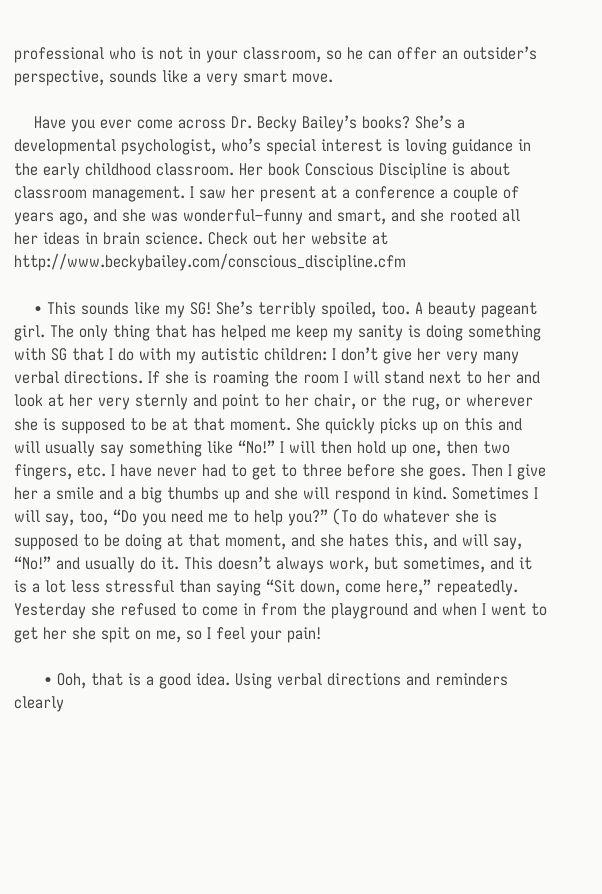professional who is not in your classroom, so he can offer an outsider’s perspective, sounds like a very smart move.

    Have you ever come across Dr. Becky Bailey’s books? She’s a developmental psychologist, who’s special interest is loving guidance in the early childhood classroom. Her book Conscious Discipline is about classroom management. I saw her present at a conference a couple of years ago, and she was wonderful–funny and smart, and she rooted all her ideas in brain science. Check out her website at http://www.beckybailey.com/conscious_discipline.cfm

    • This sounds like my SG! She’s terribly spoiled, too. A beauty pageant girl. The only thing that has helped me keep my sanity is doing something with SG that I do with my autistic children: I don’t give her very many verbal directions. If she is roaming the room I will stand next to her and look at her very sternly and point to her chair, or the rug, or wherever she is supposed to be at that moment. She quickly picks up on this and will usually say something like “No!” I will then hold up one, then two fingers, etc. I have never had to get to three before she goes. Then I give her a smile and a big thumbs up and she will respond in kind. Sometimes I will say, too, “Do you need me to help you?” (To do whatever she is supposed to be doing at that moment, and she hates this, and will say, “No!” and usually do it. This doesn’t always work, but sometimes, and it is a lot less stressful than saying “Sit down, come here,” repeatedly. Yesterday she refused to come in from the playground and when I went to get her she spit on me, so I feel your pain!

      • Ooh, that is a good idea. Using verbal directions and reminders clearly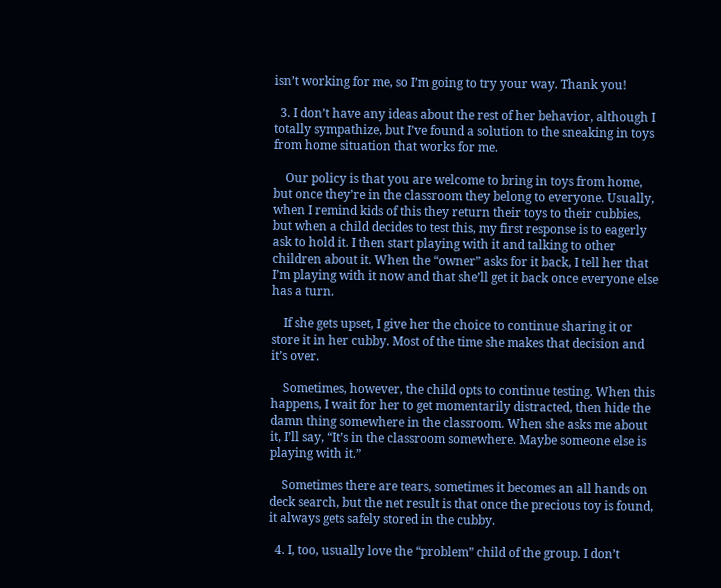isn’t working for me, so I’m going to try your way. Thank you!

  3. I don’t have any ideas about the rest of her behavior, although I totally sympathize, but I’ve found a solution to the sneaking in toys from home situation that works for me.

    Our policy is that you are welcome to bring in toys from home, but once they’re in the classroom they belong to everyone. Usually, when I remind kids of this they return their toys to their cubbies, but when a child decides to test this, my first response is to eagerly ask to hold it. I then start playing with it and talking to other children about it. When the “owner” asks for it back, I tell her that I’m playing with it now and that she’ll get it back once everyone else has a turn.

    If she gets upset, I give her the choice to continue sharing it or store it in her cubby. Most of the time she makes that decision and it’s over.

    Sometimes, however, the child opts to continue testing. When this happens, I wait for her to get momentarily distracted, then hide the damn thing somewhere in the classroom. When she asks me about it, I’ll say, “It’s in the classroom somewhere. Maybe someone else is playing with it.”

    Sometimes there are tears, sometimes it becomes an all hands on deck search, but the net result is that once the precious toy is found, it always gets safely stored in the cubby.

  4. I, too, usually love the “problem” child of the group. I don’t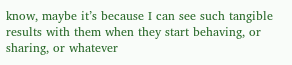know, maybe it’s because I can see such tangible results with them when they start behaving, or sharing, or whatever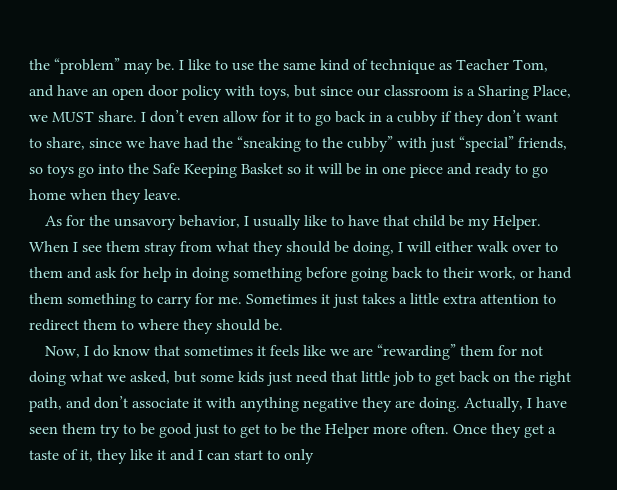the “problem” may be. I like to use the same kind of technique as Teacher Tom, and have an open door policy with toys, but since our classroom is a Sharing Place, we MUST share. I don’t even allow for it to go back in a cubby if they don’t want to share, since we have had the “sneaking to the cubby” with just “special” friends, so toys go into the Safe Keeping Basket so it will be in one piece and ready to go home when they leave.
    As for the unsavory behavior, I usually like to have that child be my Helper. When I see them stray from what they should be doing, I will either walk over to them and ask for help in doing something before going back to their work, or hand them something to carry for me. Sometimes it just takes a little extra attention to redirect them to where they should be.
    Now, I do know that sometimes it feels like we are “rewarding” them for not doing what we asked, but some kids just need that little job to get back on the right path, and don’t associate it with anything negative they are doing. Actually, I have seen them try to be good just to get to be the Helper more often. Once they get a taste of it, they like it and I can start to only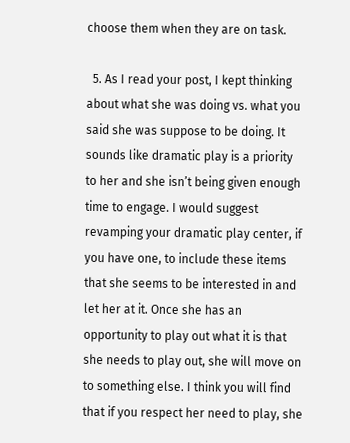choose them when they are on task.

  5. As I read your post, I kept thinking about what she was doing vs. what you said she was suppose to be doing. It sounds like dramatic play is a priority to her and she isn’t being given enough time to engage. I would suggest revamping your dramatic play center, if you have one, to include these items that she seems to be interested in and let her at it. Once she has an opportunity to play out what it is that she needs to play out, she will move on to something else. I think you will find that if you respect her need to play, she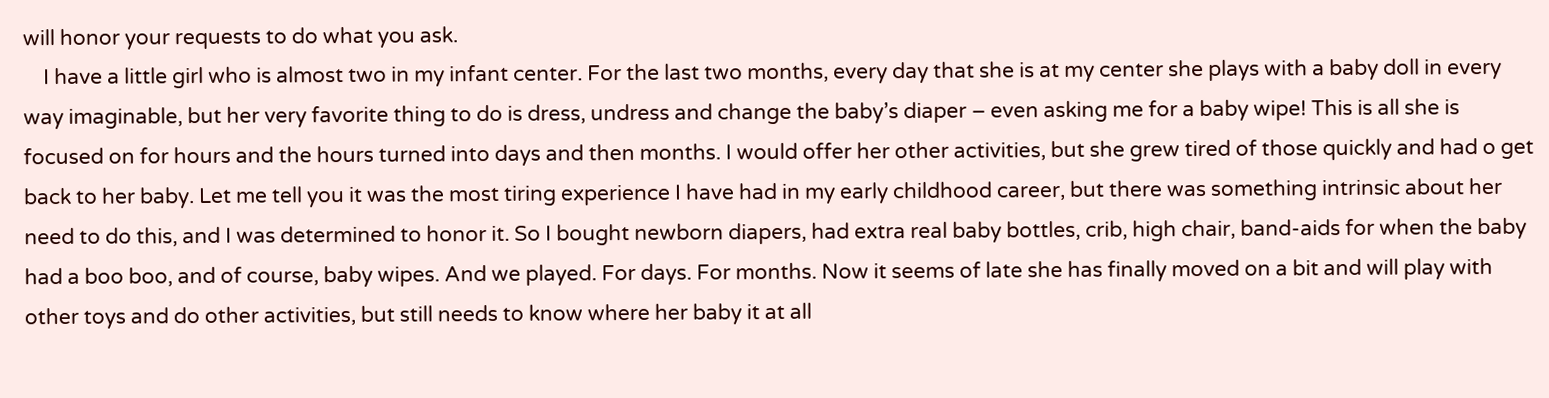will honor your requests to do what you ask.
    I have a little girl who is almost two in my infant center. For the last two months, every day that she is at my center she plays with a baby doll in every way imaginable, but her very favorite thing to do is dress, undress and change the baby’s diaper – even asking me for a baby wipe! This is all she is focused on for hours and the hours turned into days and then months. I would offer her other activities, but she grew tired of those quickly and had o get back to her baby. Let me tell you it was the most tiring experience I have had in my early childhood career, but there was something intrinsic about her need to do this, and I was determined to honor it. So I bought newborn diapers, had extra real baby bottles, crib, high chair, band-aids for when the baby had a boo boo, and of course, baby wipes. And we played. For days. For months. Now it seems of late she has finally moved on a bit and will play with other toys and do other activities, but still needs to know where her baby it at all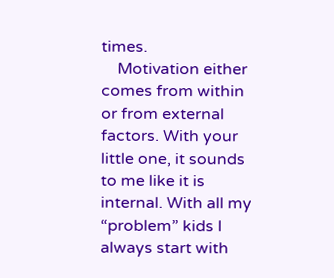times.
    Motivation either comes from within or from external factors. With your little one, it sounds to me like it is internal. With all my “problem” kids I always start with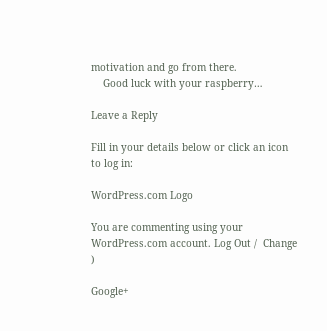motivation and go from there.
    Good luck with your raspberry…

Leave a Reply

Fill in your details below or click an icon to log in:

WordPress.com Logo

You are commenting using your WordPress.com account. Log Out /  Change )

Google+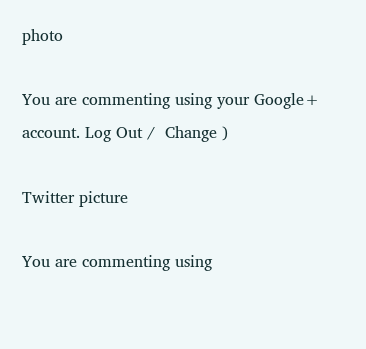photo

You are commenting using your Google+ account. Log Out /  Change )

Twitter picture

You are commenting using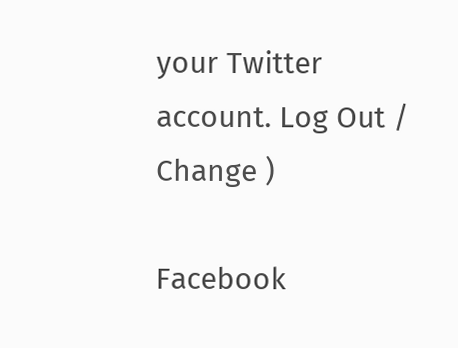your Twitter account. Log Out /  Change )

Facebook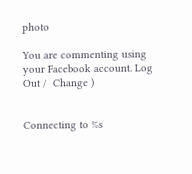photo

You are commenting using your Facebook account. Log Out /  Change )


Connecting to %s